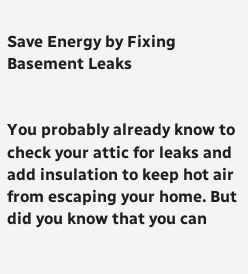Save Energy by Fixing Basement Leaks


You probably already know to check your attic for leaks and add insulation to keep hot air from escaping your home. But did you know that you can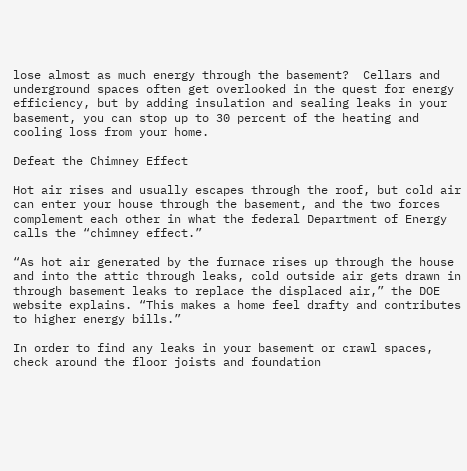lose almost as much energy through the basement?  Cellars and underground spaces often get overlooked in the quest for energy efficiency, but by adding insulation and sealing leaks in your basement, you can stop up to 30 percent of the heating and cooling loss from your home.

Defeat the Chimney Effect

Hot air rises and usually escapes through the roof, but cold air can enter your house through the basement, and the two forces complement each other in what the federal Department of Energy calls the “chimney effect.”

“As hot air generated by the furnace rises up through the house and into the attic through leaks, cold outside air gets drawn in through basement leaks to replace the displaced air,” the DOE website explains. “This makes a home feel drafty and contributes to higher energy bills.”

In order to find any leaks in your basement or crawl spaces, check around the floor joists and foundation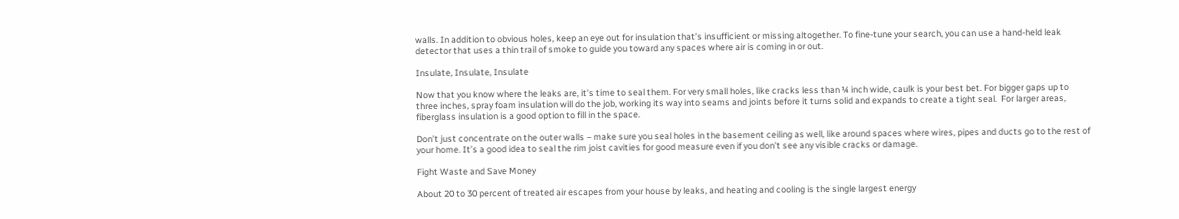walls. In addition to obvious holes, keep an eye out for insulation that’s insufficient or missing altogether. To fine-tune your search, you can use a hand-held leak detector that uses a thin trail of smoke to guide you toward any spaces where air is coming in or out.

Insulate, Insulate, Insulate

Now that you know where the leaks are, it’s time to seal them. For very small holes, like cracks less than ¼ inch wide, caulk is your best bet. For bigger gaps up to three inches, spray foam insulation will do the job, working its way into seams and joints before it turns solid and expands to create a tight seal.  For larger areas, fiberglass insulation is a good option to fill in the space.

Don’t just concentrate on the outer walls – make sure you seal holes in the basement ceiling as well, like around spaces where wires, pipes and ducts go to the rest of your home. It’s a good idea to seal the rim joist cavities for good measure even if you don’t see any visible cracks or damage.

Fight Waste and Save Money

About 20 to 30 percent of treated air escapes from your house by leaks, and heating and cooling is the single largest energy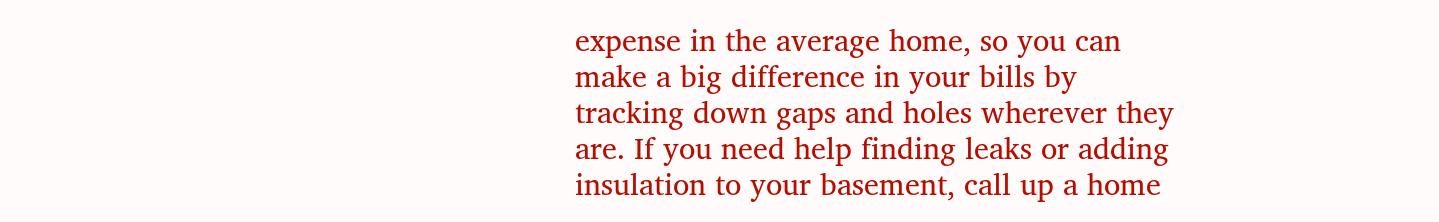expense in the average home, so you can make a big difference in your bills by tracking down gaps and holes wherever they are. If you need help finding leaks or adding insulation to your basement, call up a home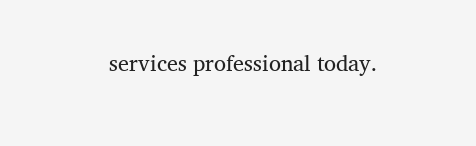services professional today.